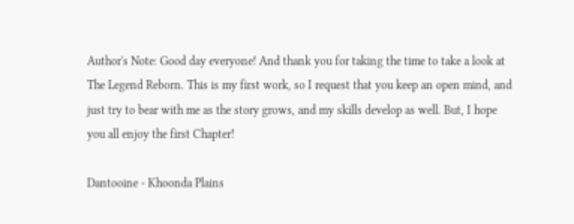Author's Note: Good day everyone! And thank you for taking the time to take a look at The Legend Reborn. This is my first work, so I request that you keep an open mind, and just try to bear with me as the story grows, and my skills develop as well. But, I hope you all enjoy the first Chapter!

Dantooine - Khoonda Plains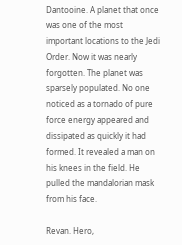Dantooine. A planet that once was one of the most important locations to the Jedi Order. Now it was nearly forgotten. The planet was sparsely populated. No one noticed as a tornado of pure force energy appeared and dissipated as quickly it had formed. It revealed a man on his knees in the field. He pulled the mandalorian mask from his face.

Revan. Hero,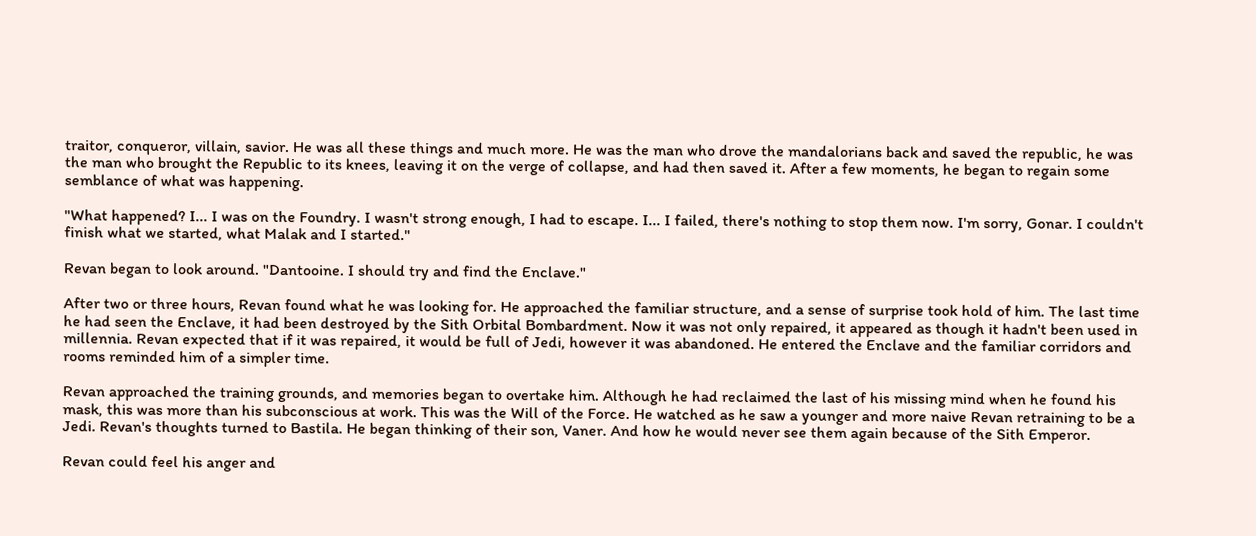traitor, conqueror, villain, savior. He was all these things and much more. He was the man who drove the mandalorians back and saved the republic, he was the man who brought the Republic to its knees, leaving it on the verge of collapse, and had then saved it. After a few moments, he began to regain some semblance of what was happening.

"What happened? I... I was on the Foundry. I wasn't strong enough, I had to escape. I... I failed, there's nothing to stop them now. I'm sorry, Gonar. I couldn't finish what we started, what Malak and I started."

Revan began to look around. "Dantooine. I should try and find the Enclave."

After two or three hours, Revan found what he was looking for. He approached the familiar structure, and a sense of surprise took hold of him. The last time he had seen the Enclave, it had been destroyed by the Sith Orbital Bombardment. Now it was not only repaired, it appeared as though it hadn't been used in millennia. Revan expected that if it was repaired, it would be full of Jedi, however it was abandoned. He entered the Enclave and the familiar corridors and rooms reminded him of a simpler time.

Revan approached the training grounds, and memories began to overtake him. Although he had reclaimed the last of his missing mind when he found his mask, this was more than his subconscious at work. This was the Will of the Force. He watched as he saw a younger and more naive Revan retraining to be a Jedi. Revan's thoughts turned to Bastila. He began thinking of their son, Vaner. And how he would never see them again because of the Sith Emperor.

Revan could feel his anger and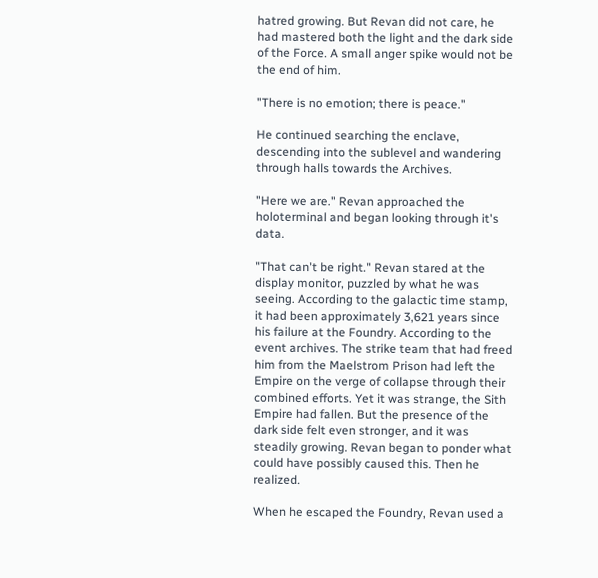hatred growing. But Revan did not care, he had mastered both the light and the dark side of the Force. A small anger spike would not be the end of him.

"There is no emotion; there is peace."

He continued searching the enclave, descending into the sublevel and wandering through halls towards the Archives.

"Here we are." Revan approached the holoterminal and began looking through it's data.

"That can't be right." Revan stared at the display monitor, puzzled by what he was seeing. According to the galactic time stamp, it had been approximately 3,621 years since his failure at the Foundry. According to the event archives. The strike team that had freed him from the Maelstrom Prison had left the Empire on the verge of collapse through their combined efforts. Yet it was strange, the Sith Empire had fallen. But the presence of the dark side felt even stronger, and it was steadily growing. Revan began to ponder what could have possibly caused this. Then he realized.

When he escaped the Foundry, Revan used a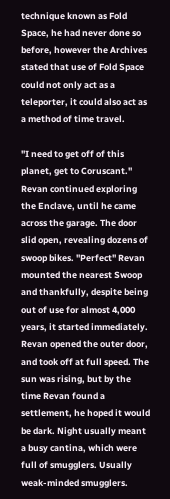technique known as Fold Space, he had never done so before, however the Archives stated that use of Fold Space could not only act as a teleporter, it could also act as a method of time travel.

"I need to get off of this planet, get to Coruscant." Revan continued exploring the Enclave, until he came across the garage. The door slid open, revealing dozens of swoop bikes. "Perfect" Revan mounted the nearest Swoop and thankfully, despite being out of use for almost 4,000 years, it started immediately. Revan opened the outer door, and took off at full speed. The sun was rising, but by the time Revan found a settlement, he hoped it would be dark. Night usually meant a busy cantina, which were full of smugglers. Usually weak-minded smugglers.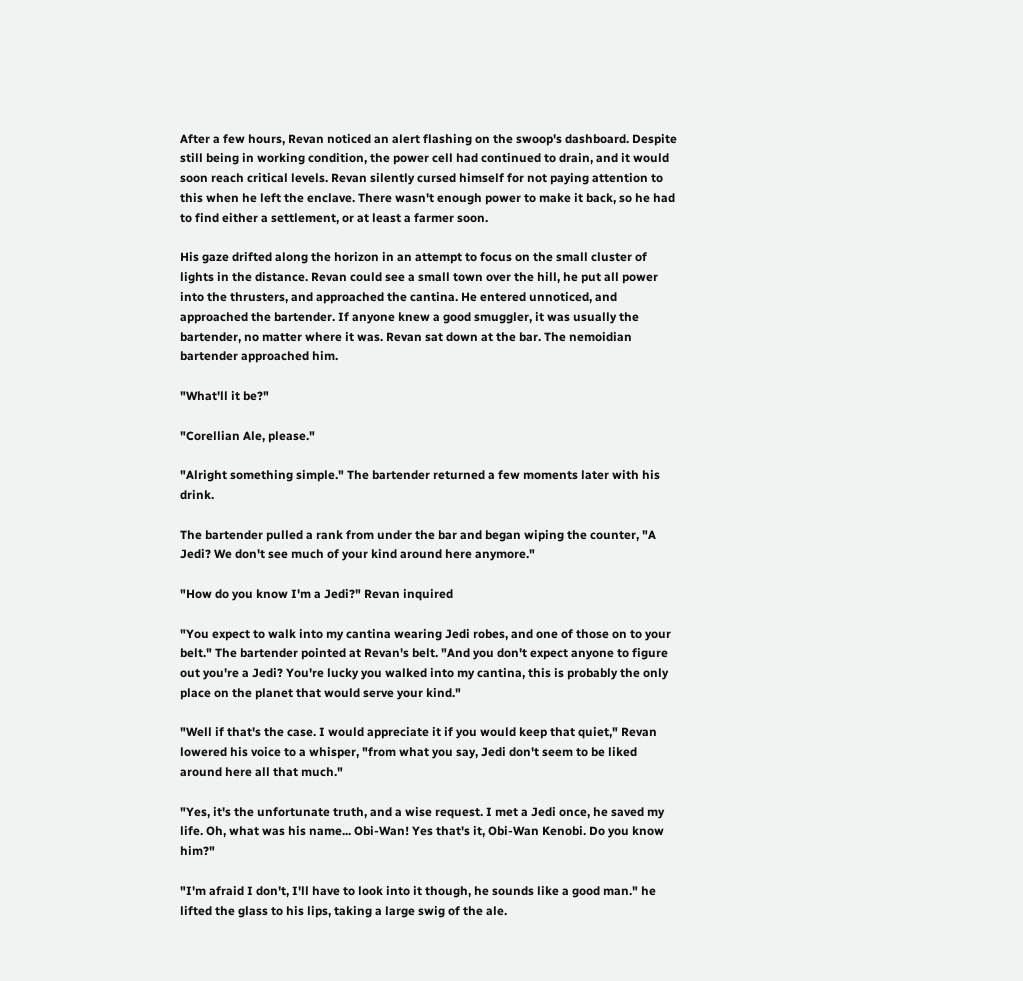After a few hours, Revan noticed an alert flashing on the swoop's dashboard. Despite still being in working condition, the power cell had continued to drain, and it would soon reach critical levels. Revan silently cursed himself for not paying attention to this when he left the enclave. There wasn't enough power to make it back, so he had to find either a settlement, or at least a farmer soon.

His gaze drifted along the horizon in an attempt to focus on the small cluster of lights in the distance. Revan could see a small town over the hill, he put all power into the thrusters, and approached the cantina. He entered unnoticed, and approached the bartender. If anyone knew a good smuggler, it was usually the bartender, no matter where it was. Revan sat down at the bar. The nemoidian bartender approached him.

"What'll it be?"

"Corellian Ale, please."

"Alright something simple." The bartender returned a few moments later with his drink.

The bartender pulled a rank from under the bar and began wiping the counter, "A Jedi? We don't see much of your kind around here anymore."

"How do you know I'm a Jedi?" Revan inquired

"You expect to walk into my cantina wearing Jedi robes, and one of those on to your belt." The bartender pointed at Revan's belt. "And you don't expect anyone to figure out you're a Jedi? You're lucky you walked into my cantina, this is probably the only place on the planet that would serve your kind."

"Well if that's the case. I would appreciate it if you would keep that quiet," Revan lowered his voice to a whisper, "from what you say, Jedi don't seem to be liked around here all that much."

"Yes, it's the unfortunate truth, and a wise request. I met a Jedi once, he saved my life. Oh, what was his name... Obi-Wan! Yes that's it, Obi-Wan Kenobi. Do you know him?"

"I'm afraid I don't, I'll have to look into it though, he sounds like a good man." he lifted the glass to his lips, taking a large swig of the ale.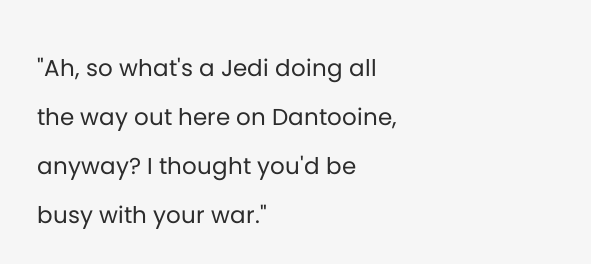"Ah, so what's a Jedi doing all the way out here on Dantooine, anyway? I thought you'd be busy with your war."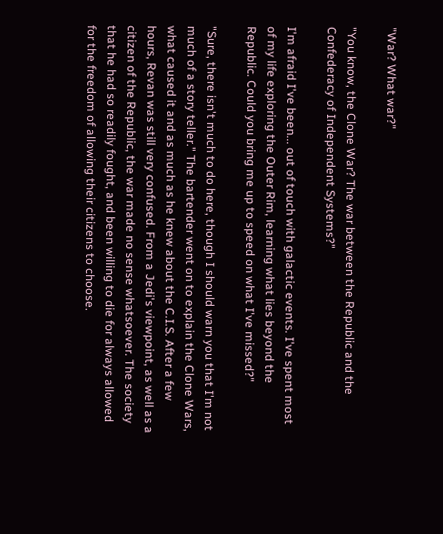"War? What war?"

"You know, the Clone War? The war between the Republic and the Confederacy of Independent Systems?"

I'm afraid I've been... out of touch with galactic events. I've spent most of my life exploring the Outer Rim, learning what lies beyond the Republic. Could you bring me up to speed on what I've missed?"

"Sure, there isn't much to do here, though I should warn you that I'm not much of a story teller." The bartender went on to explain the Clone Wars, what caused it and as much as he knew about the C.I.S. After a few hours, Revan was still very confused. From a Jedi's viewpoint, as well as a citizen of the Republic, the war made no sense whatsoever. The society that he had so readily fought, and been willing to die for always allowed for the freedom of allowing their citizens to choose.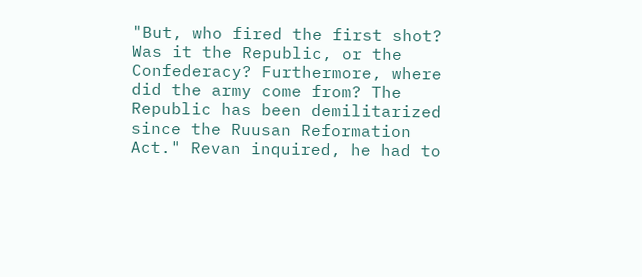"But, who fired the first shot? Was it the Republic, or the Confederacy? Furthermore, where did the army come from? The Republic has been demilitarized since the Ruusan Reformation Act." Revan inquired, he had to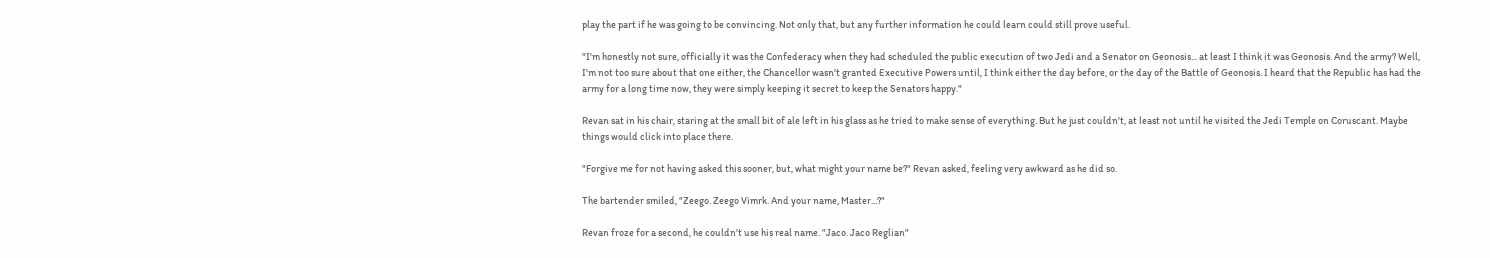play the part if he was going to be convincing. Not only that, but any further information he could learn could still prove useful.

"I'm honestly not sure, officially it was the Confederacy when they had scheduled the public execution of two Jedi and a Senator on Geonosis... at least I think it was Geonosis. And the army? Well, I'm not too sure about that one either, the Chancellor wasn't granted Executive Powers until, I think either the day before, or the day of the Battle of Geonosis. I heard that the Republic has had the army for a long time now, they were simply keeping it secret to keep the Senators happy."

Revan sat in his chair, staring at the small bit of ale left in his glass as he tried to make sense of everything. But he just couldn't, at least not until he visited the Jedi Temple on Coruscant. Maybe things would click into place there.

"Forgive me for not having asked this sooner, but, what might your name be?" Revan asked, feeling very awkward as he did so.

The bartender smiled, "Zeego. Zeego Vimrk. And your name, Master...?"

Revan froze for a second, he couldn't use his real name. "Jaco. Jaco Reglian"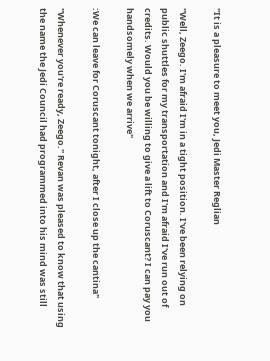"It is a pleasure to meet you, Jedi Master Reglian

"Well, Zeego. I'm afraid I'm in a tight position. I've been relying on public shuttles for my transportation and I'm afraid I've run out of credits. Would you be willing to give a lift to Coruscant? I can pay you handsomely when we arrive"

:We can leave for Coruscant tonight, after I close up the cantina"

"Whenever you're ready, Zeego." Revan was pleased to know that using the name the Jedi Council had programmed into his mind was still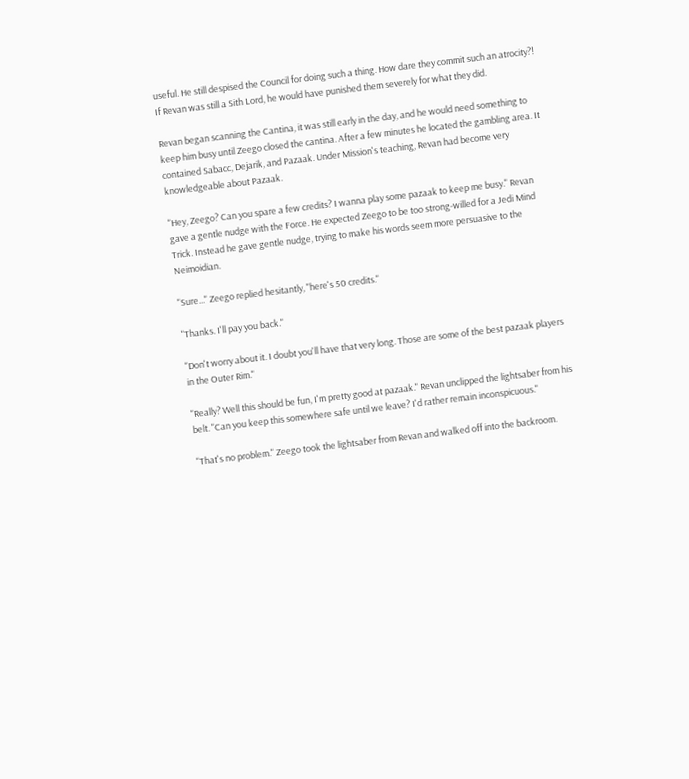useful. He still despised the Council for doing such a thing. How dare they commit such an atrocity?! If Revan was still a Sith Lord, he would have punished them severely for what they did.

Revan began scanning the Cantina, it was still early in the day, and he would need something to keep him busy until Zeego closed the cantina. After a few minutes he located the gambling area. It contained Sabacc, Dejarik, and Pazaak. Under Mission's teaching, Revan had become very knowledgeable about Pazaak.

"Hey, Zeego? Can you spare a few credits? I wanna play some pazaak to keep me busy." Revan gave a gentle nudge with the Force. He expected Zeego to be too strong-willed for a Jedi Mind Trick. Instead he gave gentle nudge, trying to make his words seem more persuasive to the Neimoidian.

"Sure..." Zeego replied hesitantly, "here's 50 credits."

"Thanks. I'll pay you back."

"Don't worry about it. I doubt you'll have that very long. Those are some of the best pazaak players in the Outer Rim."

"Really? Well this should be fun, I'm pretty good at pazaak." Revan unclipped the lightsaber from his belt. "Can you keep this somewhere safe until we leave? I'd rather remain inconspicuous."

"That's no problem." Zeego took the lightsaber from Revan and walked off into the backroom.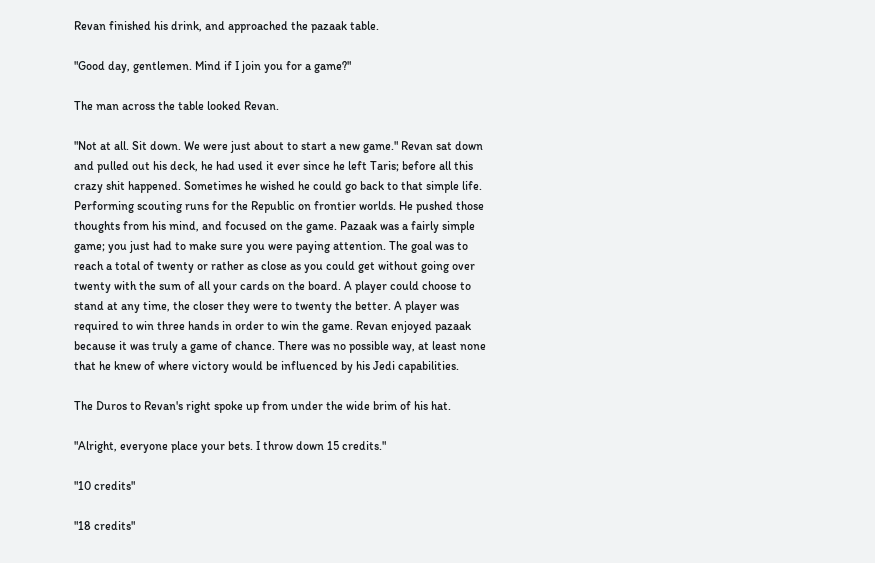Revan finished his drink, and approached the pazaak table.

"Good day, gentlemen. Mind if I join you for a game?"

The man across the table looked Revan.

"Not at all. Sit down. We were just about to start a new game." Revan sat down and pulled out his deck, he had used it ever since he left Taris; before all this crazy shit happened. Sometimes he wished he could go back to that simple life. Performing scouting runs for the Republic on frontier worlds. He pushed those thoughts from his mind, and focused on the game. Pazaak was a fairly simple game; you just had to make sure you were paying attention. The goal was to reach a total of twenty or rather as close as you could get without going over twenty with the sum of all your cards on the board. A player could choose to stand at any time, the closer they were to twenty the better. A player was required to win three hands in order to win the game. Revan enjoyed pazaak because it was truly a game of chance. There was no possible way, at least none that he knew of where victory would be influenced by his Jedi capabilities.

The Duros to Revan's right spoke up from under the wide brim of his hat.

"Alright, everyone place your bets. I throw down 15 credits."

"10 credits"

"18 credits"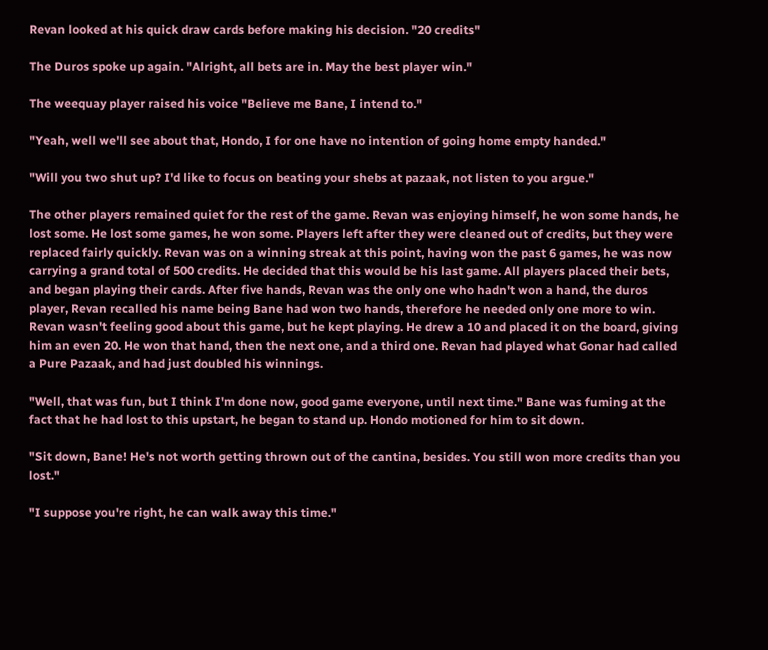Revan looked at his quick draw cards before making his decision. "20 credits"

The Duros spoke up again. "Alright, all bets are in. May the best player win."

The weequay player raised his voice "Believe me Bane, I intend to."

"Yeah, well we'll see about that, Hondo, I for one have no intention of going home empty handed."

"Will you two shut up? I'd like to focus on beating your shebs at pazaak, not listen to you argue."

The other players remained quiet for the rest of the game. Revan was enjoying himself, he won some hands, he lost some. He lost some games, he won some. Players left after they were cleaned out of credits, but they were replaced fairly quickly. Revan was on a winning streak at this point, having won the past 6 games, he was now carrying a grand total of 500 credits. He decided that this would be his last game. All players placed their bets, and began playing their cards. After five hands, Revan was the only one who hadn't won a hand, the duros player, Revan recalled his name being Bane had won two hands, therefore he needed only one more to win. Revan wasn't feeling good about this game, but he kept playing. He drew a 10 and placed it on the board, giving him an even 20. He won that hand, then the next one, and a third one. Revan had played what Gonar had called a Pure Pazaak, and had just doubled his winnings.

"Well, that was fun, but I think I'm done now, good game everyone, until next time." Bane was fuming at the fact that he had lost to this upstart, he began to stand up. Hondo motioned for him to sit down.

"Sit down, Bane! He's not worth getting thrown out of the cantina, besides. You still won more credits than you lost."

"I suppose you're right, he can walk away this time."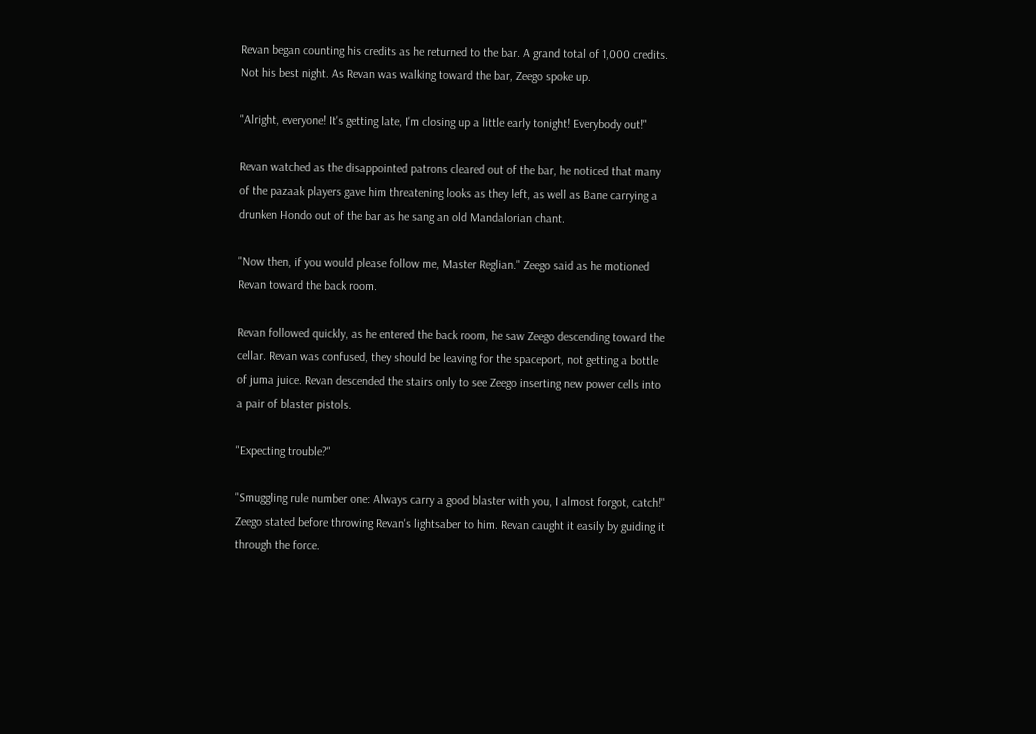Revan began counting his credits as he returned to the bar. A grand total of 1,000 credits. Not his best night. As Revan was walking toward the bar, Zeego spoke up.

"Alright, everyone! It's getting late, I'm closing up a little early tonight! Everybody out!"

Revan watched as the disappointed patrons cleared out of the bar, he noticed that many of the pazaak players gave him threatening looks as they left, as well as Bane carrying a drunken Hondo out of the bar as he sang an old Mandalorian chant.

"Now then, if you would please follow me, Master Reglian." Zeego said as he motioned Revan toward the back room.

Revan followed quickly, as he entered the back room, he saw Zeego descending toward the cellar. Revan was confused, they should be leaving for the spaceport, not getting a bottle of juma juice. Revan descended the stairs only to see Zeego inserting new power cells into a pair of blaster pistols.

"Expecting trouble?"

"Smuggling rule number one: Always carry a good blaster with you, I almost forgot, catch!" Zeego stated before throwing Revan's lightsaber to him. Revan caught it easily by guiding it through the force.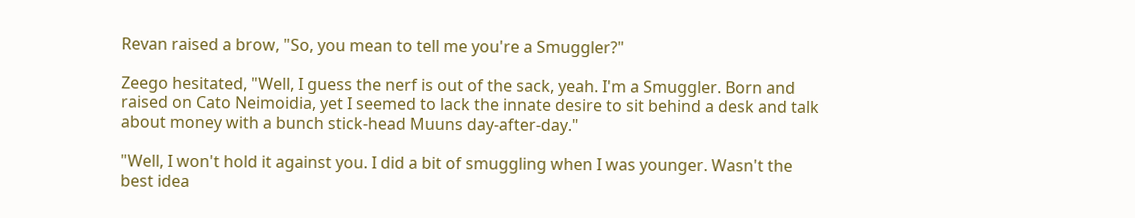Revan raised a brow, "So, you mean to tell me you're a Smuggler?"

Zeego hesitated, "Well, I guess the nerf is out of the sack, yeah. I'm a Smuggler. Born and raised on Cato Neimoidia, yet I seemed to lack the innate desire to sit behind a desk and talk about money with a bunch stick-head Muuns day-after-day."

"Well, I won't hold it against you. I did a bit of smuggling when I was younger. Wasn't the best idea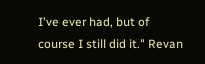I've ever had, but of course I still did it." Revan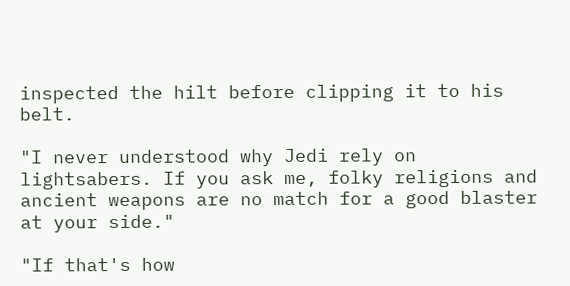inspected the hilt before clipping it to his belt.

"I never understood why Jedi rely on lightsabers. If you ask me, folky religions and ancient weapons are no match for a good blaster at your side."

"If that's how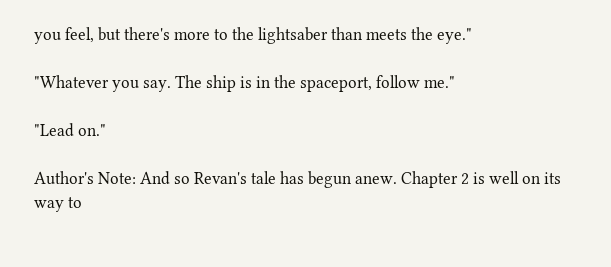you feel, but there's more to the lightsaber than meets the eye."

"Whatever you say. The ship is in the spaceport, follow me."

"Lead on."

Author's Note: And so Revan's tale has begun anew. Chapter 2 is well on its way to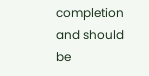completion and should be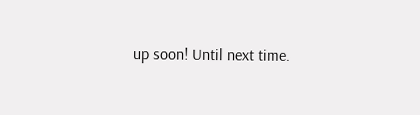up soon! Until next time.